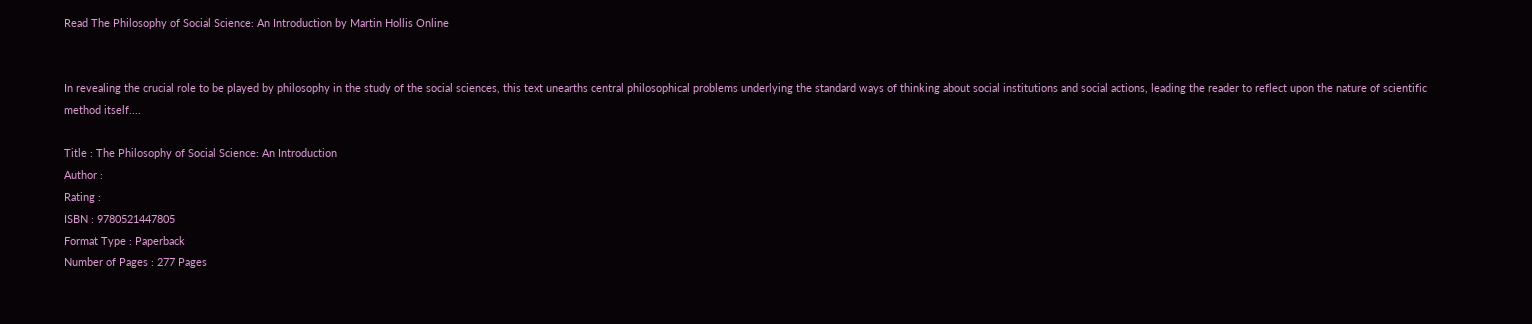Read The Philosophy of Social Science: An Introduction by Martin Hollis Online


In revealing the crucial role to be played by philosophy in the study of the social sciences, this text unearths central philosophical problems underlying the standard ways of thinking about social institutions and social actions, leading the reader to reflect upon the nature of scientific method itself....

Title : The Philosophy of Social Science: An Introduction
Author :
Rating :
ISBN : 9780521447805
Format Type : Paperback
Number of Pages : 277 Pages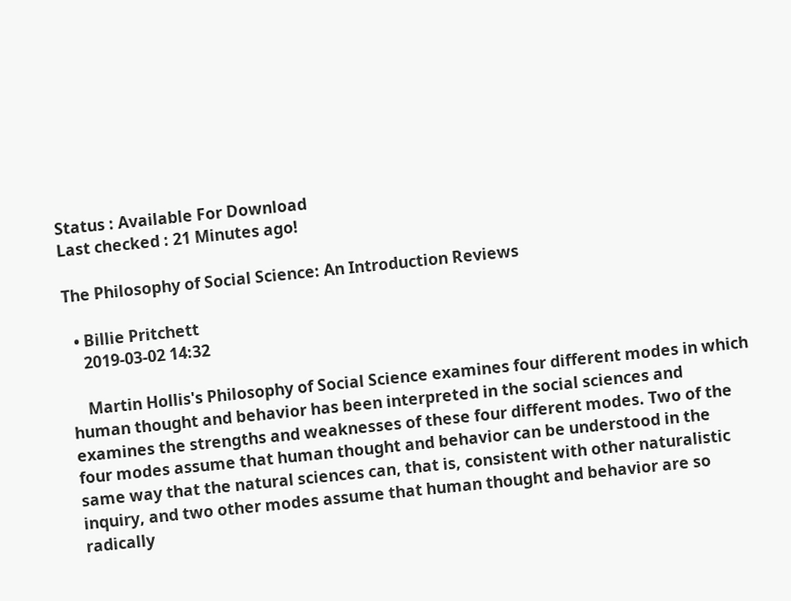Status : Available For Download
Last checked : 21 Minutes ago!

The Philosophy of Social Science: An Introduction Reviews

  • Billie Pritchett
    2019-03-02 14:32

    Martin Hollis's Philosophy of Social Science examines four different modes in which human thought and behavior has been interpreted in the social sciences and examines the strengths and weaknesses of these four different modes. Two of the four modes assume that human thought and behavior can be understood in the same way that the natural sciences can, that is, consistent with other naturalistic inquiry, and two other modes assume that human thought and behavior are so radically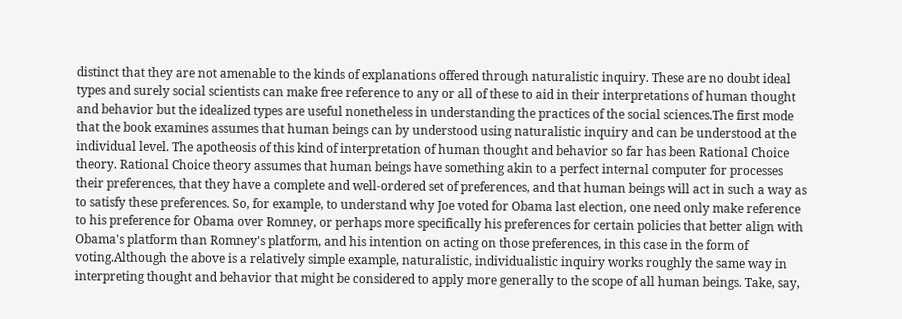distinct that they are not amenable to the kinds of explanations offered through naturalistic inquiry. These are no doubt ideal types and surely social scientists can make free reference to any or all of these to aid in their interpretations of human thought and behavior but the idealized types are useful nonetheless in understanding the practices of the social sciences.The first mode that the book examines assumes that human beings can by understood using naturalistic inquiry and can be understood at the individual level. The apotheosis of this kind of interpretation of human thought and behavior so far has been Rational Choice theory. Rational Choice theory assumes that human beings have something akin to a perfect internal computer for processes their preferences, that they have a complete and well-ordered set of preferences, and that human beings will act in such a way as to satisfy these preferences. So, for example, to understand why Joe voted for Obama last election, one need only make reference to his preference for Obama over Romney, or perhaps more specifically his preferences for certain policies that better align with Obama's platform than Romney's platform, and his intention on acting on those preferences, in this case in the form of voting.Although the above is a relatively simple example, naturalistic, individualistic inquiry works roughly the same way in interpreting thought and behavior that might be considered to apply more generally to the scope of all human beings. Take, say,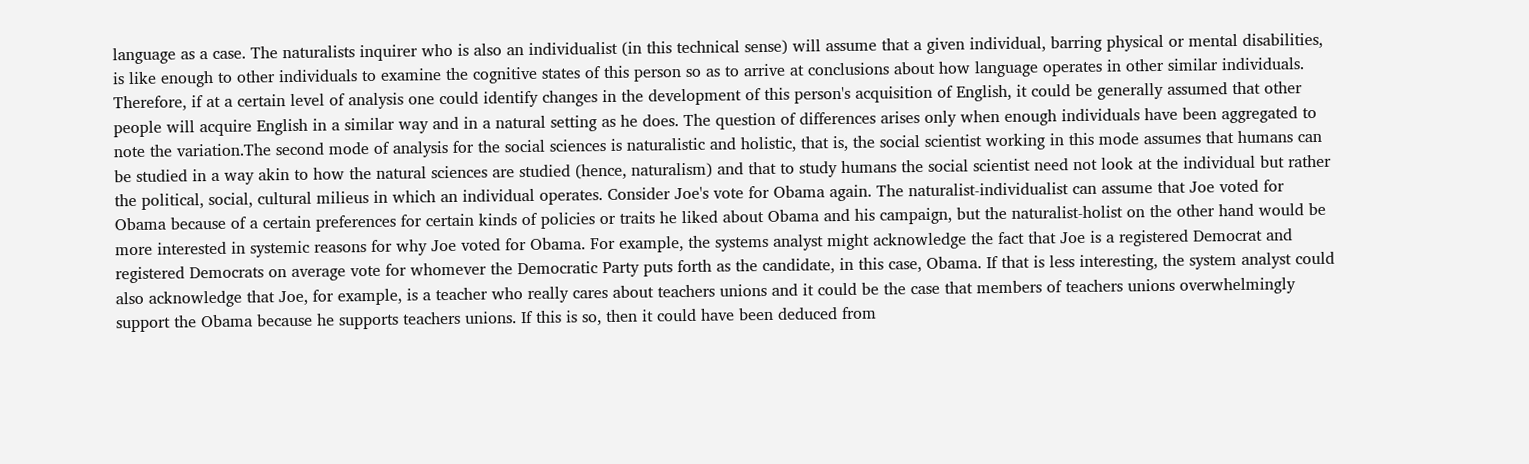language as a case. The naturalists inquirer who is also an individualist (in this technical sense) will assume that a given individual, barring physical or mental disabilities, is like enough to other individuals to examine the cognitive states of this person so as to arrive at conclusions about how language operates in other similar individuals. Therefore, if at a certain level of analysis one could identify changes in the development of this person's acquisition of English, it could be generally assumed that other people will acquire English in a similar way and in a natural setting as he does. The question of differences arises only when enough individuals have been aggregated to note the variation.The second mode of analysis for the social sciences is naturalistic and holistic, that is, the social scientist working in this mode assumes that humans can be studied in a way akin to how the natural sciences are studied (hence, naturalism) and that to study humans the social scientist need not look at the individual but rather the political, social, cultural milieus in which an individual operates. Consider Joe's vote for Obama again. The naturalist-individualist can assume that Joe voted for Obama because of a certain preferences for certain kinds of policies or traits he liked about Obama and his campaign, but the naturalist-holist on the other hand would be more interested in systemic reasons for why Joe voted for Obama. For example, the systems analyst might acknowledge the fact that Joe is a registered Democrat and registered Democrats on average vote for whomever the Democratic Party puts forth as the candidate, in this case, Obama. If that is less interesting, the system analyst could also acknowledge that Joe, for example, is a teacher who really cares about teachers unions and it could be the case that members of teachers unions overwhelmingly support the Obama because he supports teachers unions. If this is so, then it could have been deduced from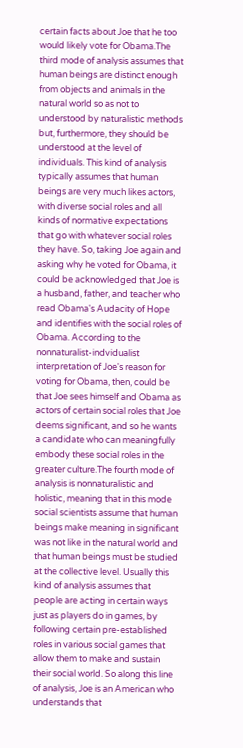certain facts about Joe that he too would likely vote for Obama.The third mode of analysis assumes that human beings are distinct enough from objects and animals in the natural world so as not to understood by naturalistic methods but, furthermore, they should be understood at the level of individuals. This kind of analysis typically assumes that human beings are very much likes actors, with diverse social roles and all kinds of normative expectations that go with whatever social roles they have. So, taking Joe again and asking why he voted for Obama, it could be acknowledged that Joe is a husband, father, and teacher who read Obama's Audacity of Hope and identifies with the social roles of Obama. According to the nonnaturalist-indvidualist interpretation of Joe's reason for voting for Obama, then, could be that Joe sees himself and Obama as actors of certain social roles that Joe deems significant, and so he wants a candidate who can meaningfully embody these social roles in the greater culture.The fourth mode of analysis is nonnaturalistic and holistic, meaning that in this mode social scientists assume that human beings make meaning in significant was not like in the natural world and that human beings must be studied at the collective level. Usually this kind of analysis assumes that people are acting in certain ways just as players do in games, by following certain pre-established roles in various social games that allow them to make and sustain their social world. So along this line of analysis, Joe is an American who understands that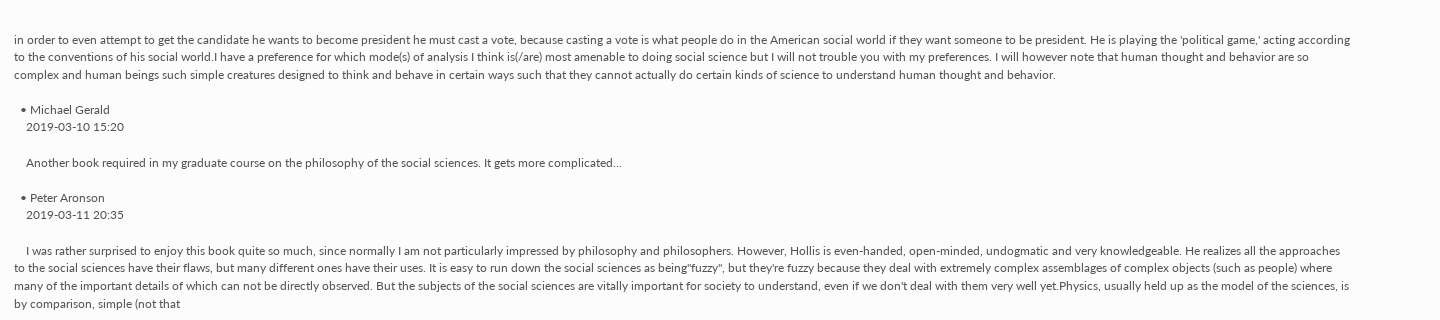in order to even attempt to get the candidate he wants to become president he must cast a vote, because casting a vote is what people do in the American social world if they want someone to be president. He is playing the 'political game,' acting according to the conventions of his social world.I have a preference for which mode(s) of analysis I think is(/are) most amenable to doing social science but I will not trouble you with my preferences. I will however note that human thought and behavior are so complex and human beings such simple creatures designed to think and behave in certain ways such that they cannot actually do certain kinds of science to understand human thought and behavior.

  • Michael Gerald
    2019-03-10 15:20

    Another book required in my graduate course on the philosophy of the social sciences. It gets more complicated...

  • Peter Aronson
    2019-03-11 20:35

    I was rather surprised to enjoy this book quite so much, since normally I am not particularly impressed by philosophy and philosophers. However, Hollis is even-handed, open-minded, undogmatic and very knowledgeable. He realizes all the approaches to the social sciences have their flaws, but many different ones have their uses. It is easy to run down the social sciences as being"fuzzy", but they're fuzzy because they deal with extremely complex assemblages of complex objects (such as people) where many of the important details of which can not be directly observed. But the subjects of the social sciences are vitally important for society to understand, even if we don't deal with them very well yet.Physics, usually held up as the model of the sciences, is by comparison, simple (not that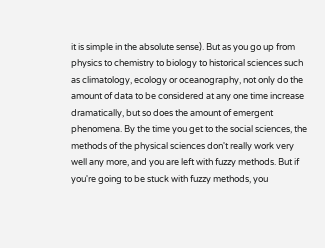it is simple in the absolute sense). But as you go up from physics to chemistry to biology to historical sciences such as climatology, ecology or oceanography, not only do the amount of data to be considered at any one time increase dramatically, but so does the amount of emergent phenomena. By the time you get to the social sciences, the methods of the physical sciences don't really work very well any more, and you are left with fuzzy methods. But if you're going to be stuck with fuzzy methods, you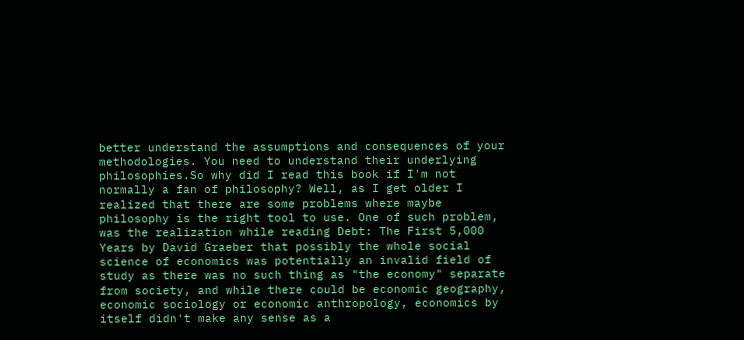better understand the assumptions and consequences of your methodologies. You need to understand their underlying philosophies.So why did I read this book if I'm not normally a fan of philosophy? Well, as I get older I realized that there are some problems where maybe philosophy is the right tool to use. One of such problem, was the realization while reading Debt: The First 5,000 Years by David Graeber that possibly the whole social science of economics was potentially an invalid field of study as there was no such thing as "the economy" separate from society, and while there could be economic geography, economic sociology or economic anthropology, economics by itself didn't make any sense as a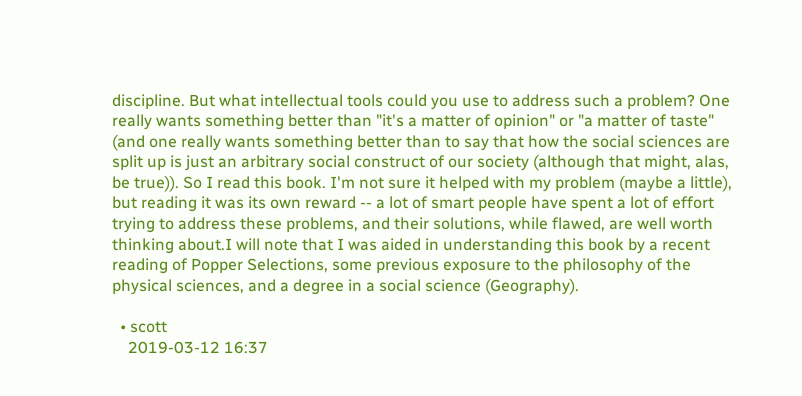discipline. But what intellectual tools could you use to address such a problem? One really wants something better than "it's a matter of opinion" or "a matter of taste" (and one really wants something better than to say that how the social sciences are split up is just an arbitrary social construct of our society (although that might, alas, be true)). So I read this book. I'm not sure it helped with my problem (maybe a little), but reading it was its own reward -- a lot of smart people have spent a lot of effort trying to address these problems, and their solutions, while flawed, are well worth thinking about.I will note that I was aided in understanding this book by a recent reading of Popper Selections, some previous exposure to the philosophy of the physical sciences, and a degree in a social science (Geography).

  • scott
    2019-03-12 16:37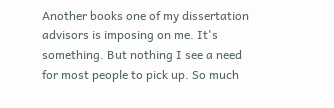Another books one of my dissertation advisors is imposing on me. It's something. But nothing I see a need for most people to pick up. So much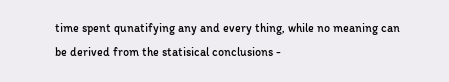time spent qunatifying any and every thing, while no meaning can be derived from the statisical conclusions -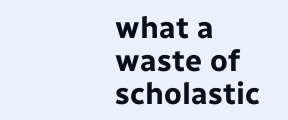what a waste of scholastic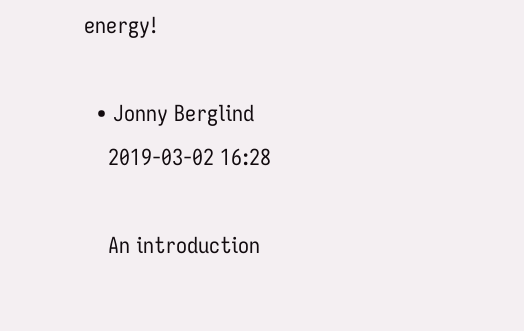energy!

  • Jonny Berglind
    2019-03-02 16:28

    An introduction